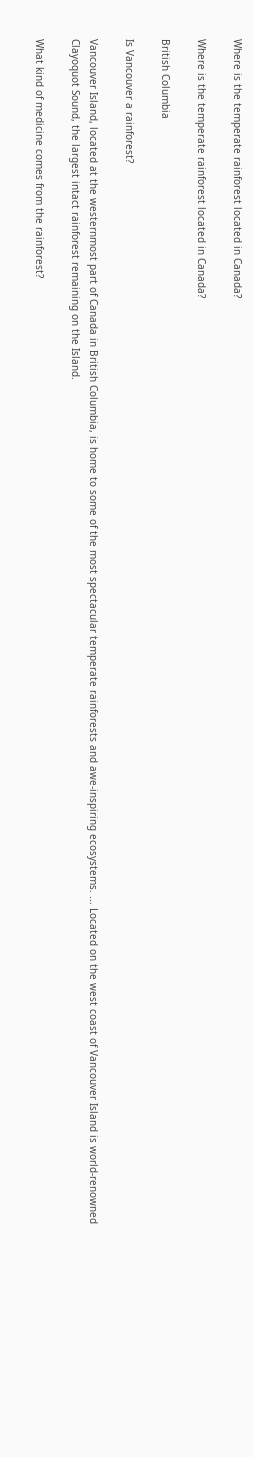Where is the temperate rainforest located in Canada?

Where is the temperate rainforest located in Canada?

British Columbia

Is Vancouver a rainforest?

Vancouver Island, located at the westernmost part of Canada in British Columbia, is home to some of the most spectacular temperate rainforests and awe-inspiring ecosystems. ... Located on the west coast of Vancouver Island is world-renowned Clayoquot Sound, the largest intact rainforest remaining on the Island.

What kind of medicine comes from the rainforest?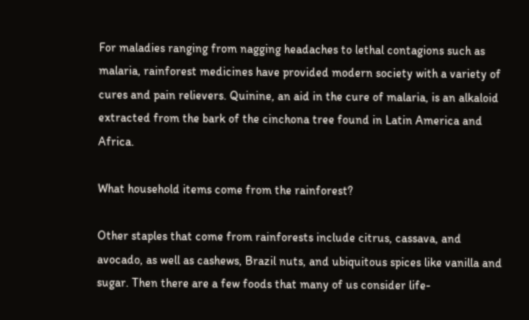For maladies ranging from nagging headaches to lethal contagions such as malaria, rainforest medicines have provided modern society with a variety of cures and pain relievers. Quinine, an aid in the cure of malaria, is an alkaloid extracted from the bark of the cinchona tree found in Latin America and Africa.

What household items come from the rainforest?

Other staples that come from rainforests include citrus, cassava, and avocado, as well as cashews, Brazil nuts, and ubiquitous spices like vanilla and sugar. Then there are a few foods that many of us consider life-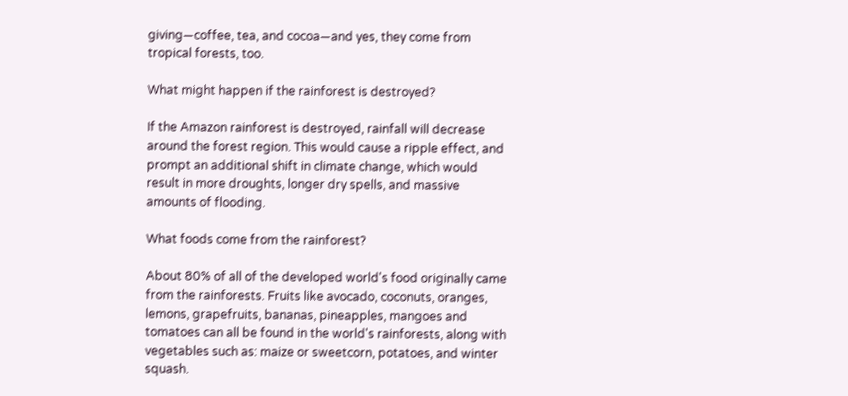giving—coffee, tea, and cocoa—and yes, they come from tropical forests, too.

What might happen if the rainforest is destroyed?

If the Amazon rainforest is destroyed, rainfall will decrease around the forest region. This would cause a ripple effect, and prompt an additional shift in climate change, which would result in more droughts, longer dry spells, and massive amounts of flooding.

What foods come from the rainforest?

About 80% of all of the developed world's food originally came from the rainforests. Fruits like avocado, coconuts, oranges, lemons, grapefruits, bananas, pineapples, mangoes and tomatoes can all be found in the world's rainforests, along with vegetables such as: maize or sweetcorn, potatoes, and winter squash.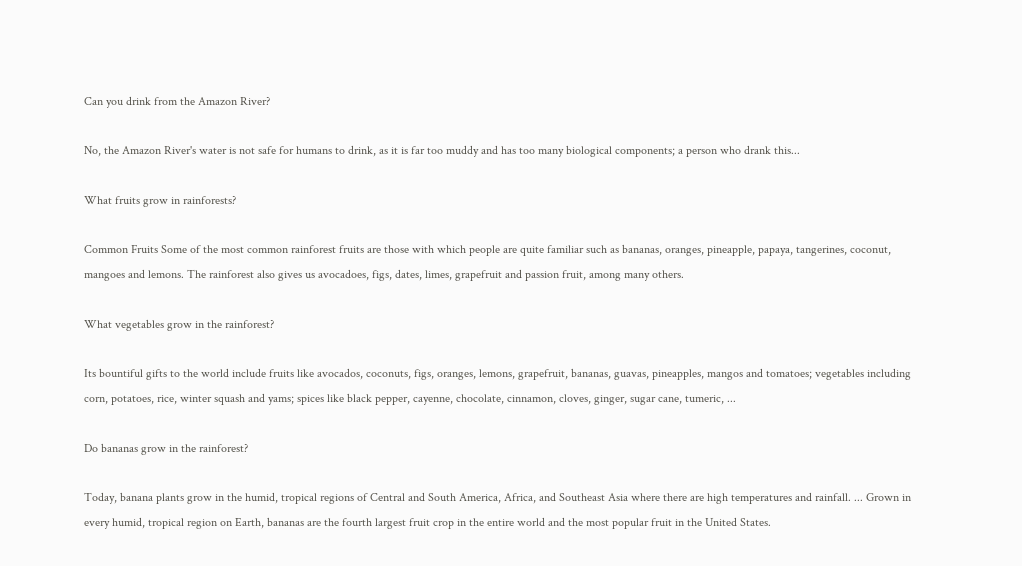Can you drink from the Amazon River?

No, the Amazon River's water is not safe for humans to drink, as it is far too muddy and has too many biological components; a person who drank this...

What fruits grow in rainforests?

Common Fruits Some of the most common rainforest fruits are those with which people are quite familiar such as bananas, oranges, pineapple, papaya, tangerines, coconut, mangoes and lemons. The rainforest also gives us avocadoes, figs, dates, limes, grapefruit and passion fruit, among many others.

What vegetables grow in the rainforest?

Its bountiful gifts to the world include fruits like avocados, coconuts, figs, oranges, lemons, grapefruit, bananas, guavas, pineapples, mangos and tomatoes; vegetables including corn, potatoes, rice, winter squash and yams; spices like black pepper, cayenne, chocolate, cinnamon, cloves, ginger, sugar cane, tumeric, ...

Do bananas grow in the rainforest?

Today, banana plants grow in the humid, tropical regions of Central and South America, Africa, and Southeast Asia where there are high temperatures and rainfall. ... Grown in every humid, tropical region on Earth, bananas are the fourth largest fruit crop in the entire world and the most popular fruit in the United States.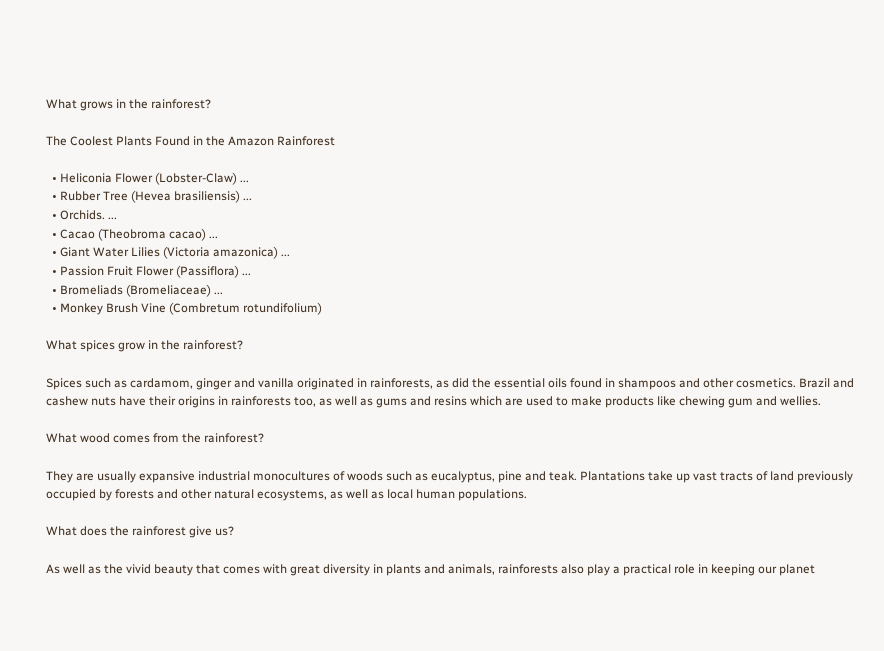What grows in the rainforest?

The Coolest Plants Found in the Amazon Rainforest

  • Heliconia Flower (Lobster-Claw) ...
  • Rubber Tree (Hevea brasiliensis) ...
  • Orchids. ...
  • Cacao (Theobroma cacao) ...
  • Giant Water Lilies (Victoria amazonica) ...
  • Passion Fruit Flower (Passiflora) ...
  • Bromeliads (Bromeliaceae) ...
  • Monkey Brush Vine (Combretum rotundifolium)

What spices grow in the rainforest?

Spices such as cardamom, ginger and vanilla originated in rainforests, as did the essential oils found in shampoos and other cosmetics. Brazil and cashew nuts have their origins in rainforests too, as well as gums and resins which are used to make products like chewing gum and wellies.

What wood comes from the rainforest?

They are usually expansive industrial monocultures of woods such as eucalyptus, pine and teak. Plantations take up vast tracts of land previously occupied by forests and other natural ecosystems, as well as local human populations.

What does the rainforest give us?

As well as the vivid beauty that comes with great diversity in plants and animals, rainforests also play a practical role in keeping our planet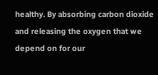healthy. By absorbing carbon dioxide and releasing the oxygen that we depend on for our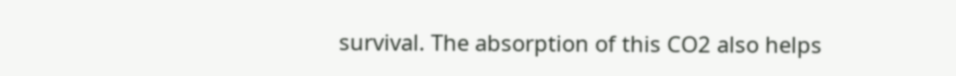survival. The absorption of this CO2 also helps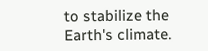to stabilize the Earth's climate.